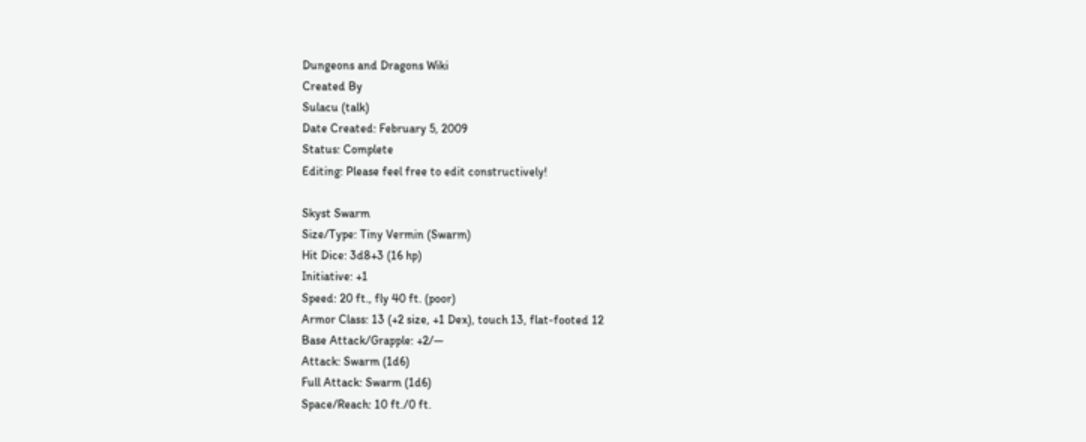Dungeons and Dragons Wiki
Created By
Sulacu (talk)
Date Created: February 5, 2009
Status: Complete
Editing: Please feel free to edit constructively!

Skyst Swarm
Size/Type: Tiny Vermin (Swarm)
Hit Dice: 3d8+3 (16 hp)
Initiative: +1
Speed: 20 ft., fly 40 ft. (poor)
Armor Class: 13 (+2 size, +1 Dex), touch 13, flat-footed 12
Base Attack/Grapple: +2/—
Attack: Swarm (1d6)
Full Attack: Swarm (1d6)
Space/Reach: 10 ft./0 ft.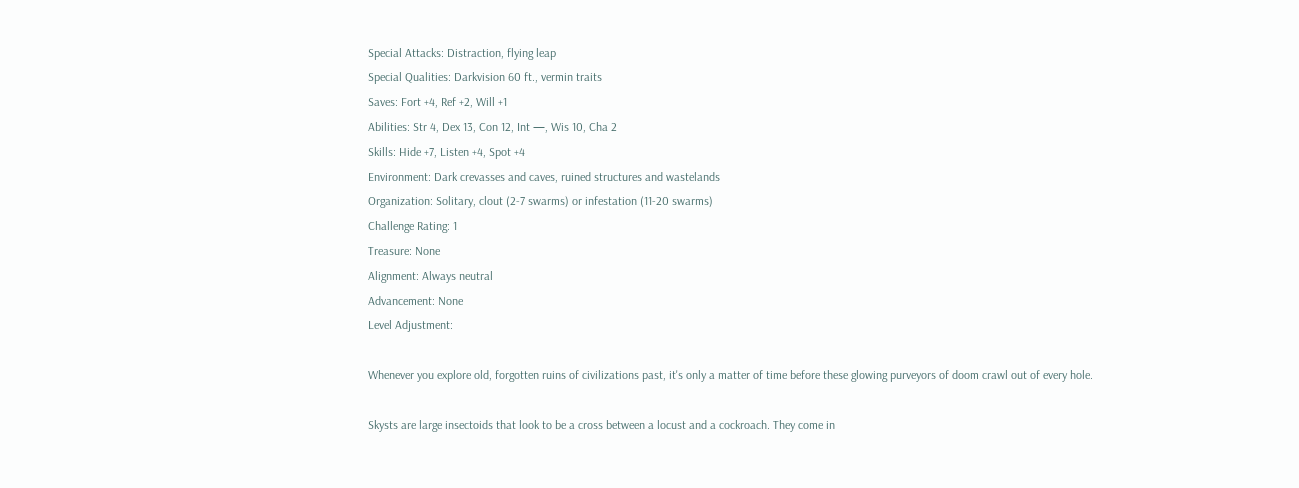Special Attacks: Distraction, flying leap
Special Qualities: Darkvision 60 ft., vermin traits
Saves: Fort +4, Ref +2, Will +1
Abilities: Str 4, Dex 13, Con 12, Int —, Wis 10, Cha 2
Skills: Hide +7, Listen +4, Spot +4
Environment: Dark crevasses and caves, ruined structures and wastelands
Organization: Solitary, clout (2-7 swarms) or infestation (11-20 swarms)
Challenge Rating: 1
Treasure: None
Alignment: Always neutral
Advancement: None
Level Adjustment:

Whenever you explore old, forgotten ruins of civilizations past, it's only a matter of time before these glowing purveyors of doom crawl out of every hole.

Skysts are large insectoids that look to be a cross between a locust and a cockroach. They come in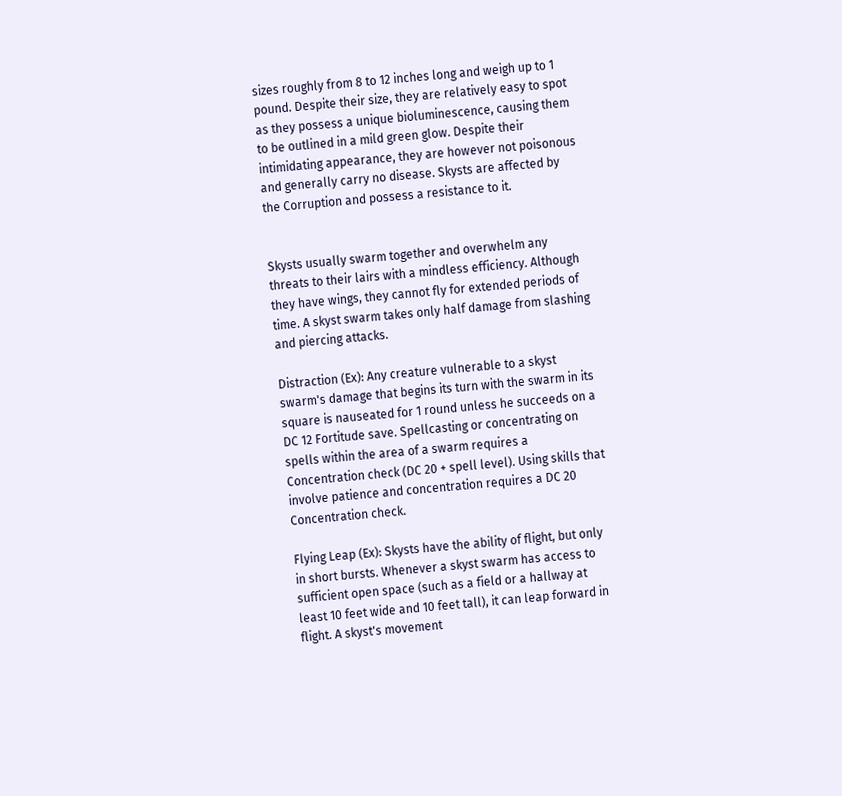sizes roughly from 8 to 12 inches long and weigh up to 1 pound. Despite their size, they are relatively easy to spot as they possess a unique bioluminescence, causing them to be outlined in a mild green glow. Despite their intimidating appearance, they are however not poisonous and generally carry no disease. Skysts are affected by the Corruption and possess a resistance to it.


Skysts usually swarm together and overwhelm any threats to their lairs with a mindless efficiency. Although they have wings, they cannot fly for extended periods of time. A skyst swarm takes only half damage from slashing and piercing attacks.

Distraction (Ex): Any creature vulnerable to a skyst swarm's damage that begins its turn with the swarm in its square is nauseated for 1 round unless he succeeds on a DC 12 Fortitude save. Spellcasting or concentrating on spells within the area of a swarm requires a Concentration check (DC 20 + spell level). Using skills that involve patience and concentration requires a DC 20 Concentration check.

Flying Leap (Ex): Skysts have the ability of flight, but only in short bursts. Whenever a skyst swarm has access to sufficient open space (such as a field or a hallway at least 10 feet wide and 10 feet tall), it can leap forward in flight. A skyst's movement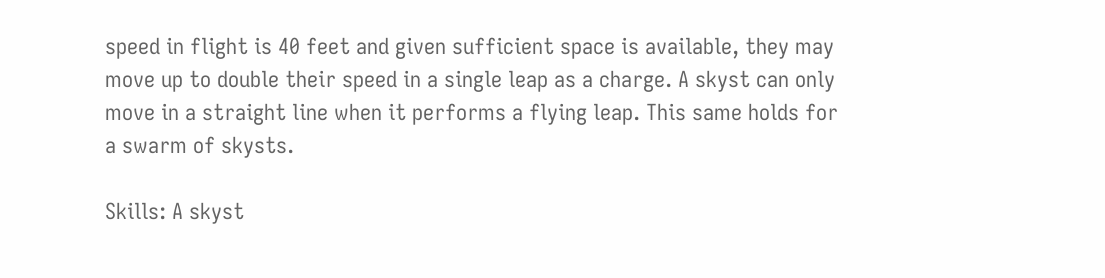speed in flight is 40 feet and given sufficient space is available, they may move up to double their speed in a single leap as a charge. A skyst can only move in a straight line when it performs a flying leap. This same holds for a swarm of skysts.

Skills: A skyst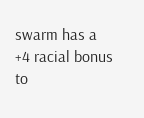swarm has a +4 racial bonus to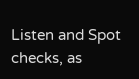Listen and Spot checks, as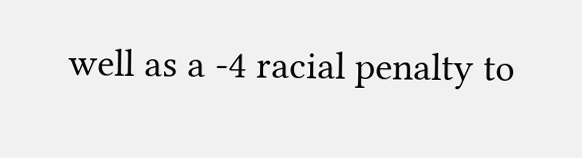well as a -4 racial penalty to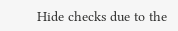Hide checks due to the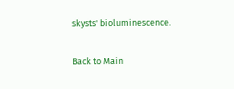skysts' bioluminescence.

Back to Main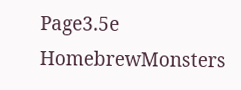Page3.5e HomebrewMonsters